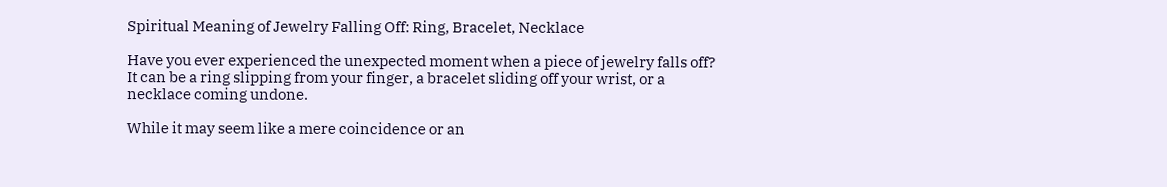Spiritual Meaning of Jewelry Falling Off: Ring, Bracelet, Necklace

Have you ever experienced the unexpected moment when a piece of jewelry falls off? It can be a ring slipping from your finger, a bracelet sliding off your wrist, or a necklace coming undone.

While it may seem like a mere coincidence or an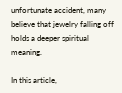unfortunate accident, many believe that jewelry falling off holds a deeper spiritual meaning.

In this article,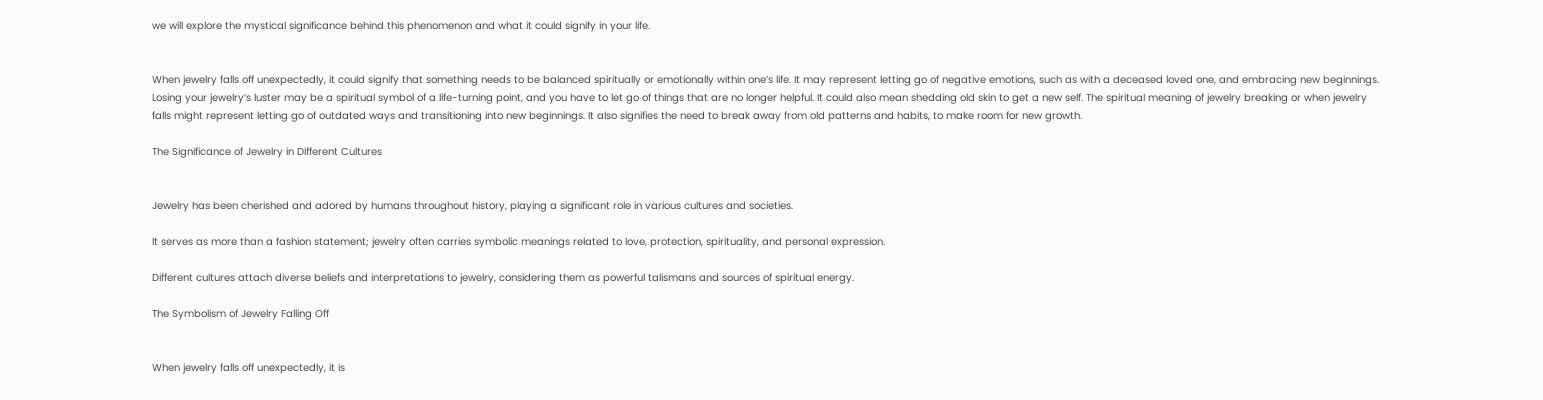we will explore the mystical significance behind this phenomenon and what it could signify in your life.


When jewelry falls off unexpectedly, it could signify that something needs to be balanced spiritually or emotionally within one’s life. It may represent letting go of negative emotions, such as with a deceased loved one, and embracing new beginnings. Losing your jewelry’s luster may be a spiritual symbol of a life-turning point, and you have to let go of things that are no longer helpful. It could also mean shedding old skin to get a new self. The spiritual meaning of jewelry breaking or when jewelry falls might represent letting go of outdated ways and transitioning into new beginnings. It also signifies the need to break away from old patterns and habits, to make room for new growth.

The Significance of Jewelry in Different Cultures


Jewelry has been cherished and adored by humans throughout history, playing a significant role in various cultures and societies.

It serves as more than a fashion statement; jewelry often carries symbolic meanings related to love, protection, spirituality, and personal expression.

Different cultures attach diverse beliefs and interpretations to jewelry, considering them as powerful talismans and sources of spiritual energy.

The Symbolism of Jewelry Falling Off


When jewelry falls off unexpectedly, it is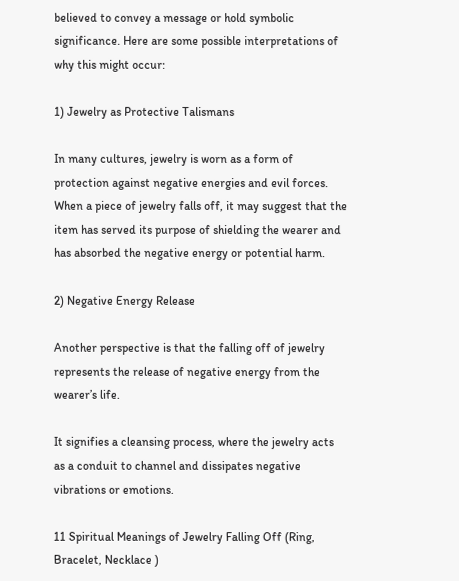believed to convey a message or hold symbolic significance. Here are some possible interpretations of why this might occur:

1) Jewelry as Protective Talismans

In many cultures, jewelry is worn as a form of protection against negative energies and evil forces. When a piece of jewelry falls off, it may suggest that the item has served its purpose of shielding the wearer and has absorbed the negative energy or potential harm.

2) Negative Energy Release

Another perspective is that the falling off of jewelry represents the release of negative energy from the wearer’s life.

It signifies a cleansing process, where the jewelry acts as a conduit to channel and dissipates negative vibrations or emotions.

11 Spiritual Meanings of Jewelry Falling Off (Ring, Bracelet, Necklace )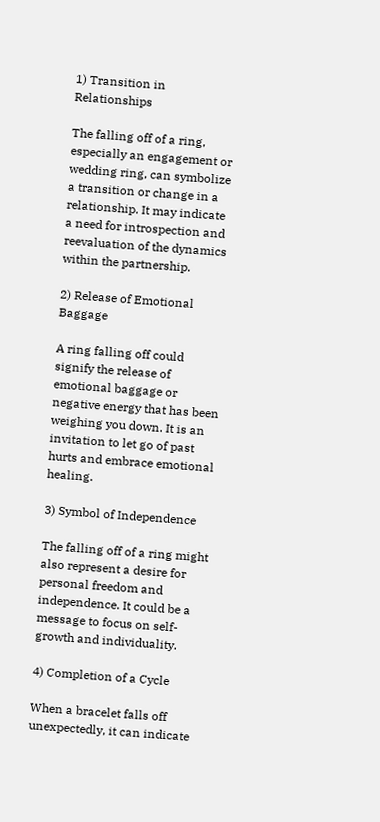1) Transition in Relationships

The falling off of a ring, especially an engagement or wedding ring, can symbolize a transition or change in a relationship. It may indicate a need for introspection and reevaluation of the dynamics within the partnership.

2) Release of Emotional Baggage

A ring falling off could signify the release of emotional baggage or negative energy that has been weighing you down. It is an invitation to let go of past hurts and embrace emotional healing.

3) Symbol of Independence

The falling off of a ring might also represent a desire for personal freedom and independence. It could be a message to focus on self-growth and individuality.

4) Completion of a Cycle

When a bracelet falls off unexpectedly, it can indicate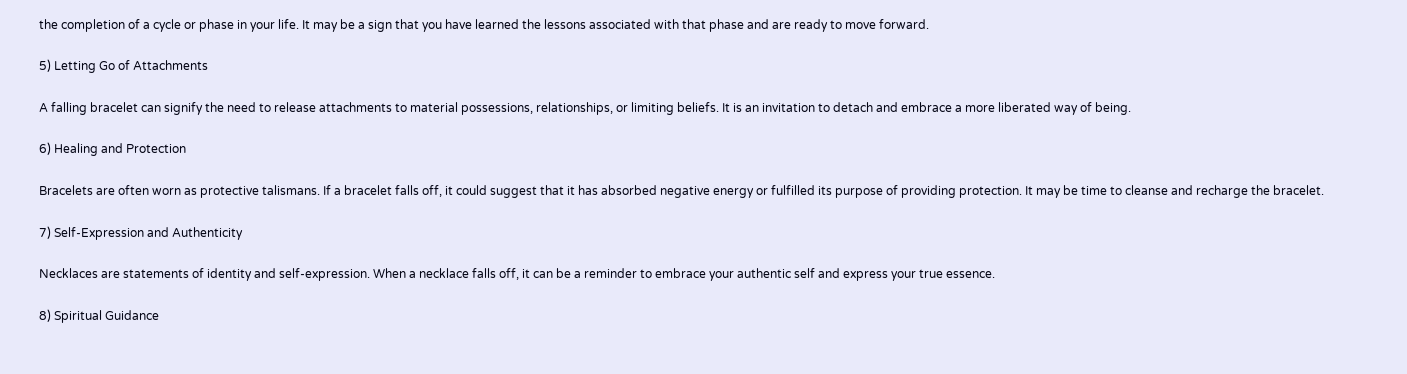the completion of a cycle or phase in your life. It may be a sign that you have learned the lessons associated with that phase and are ready to move forward.

5) Letting Go of Attachments

A falling bracelet can signify the need to release attachments to material possessions, relationships, or limiting beliefs. It is an invitation to detach and embrace a more liberated way of being.

6) Healing and Protection

Bracelets are often worn as protective talismans. If a bracelet falls off, it could suggest that it has absorbed negative energy or fulfilled its purpose of providing protection. It may be time to cleanse and recharge the bracelet.

7) Self-Expression and Authenticity

Necklaces are statements of identity and self-expression. When a necklace falls off, it can be a reminder to embrace your authentic self and express your true essence.

8) Spiritual Guidance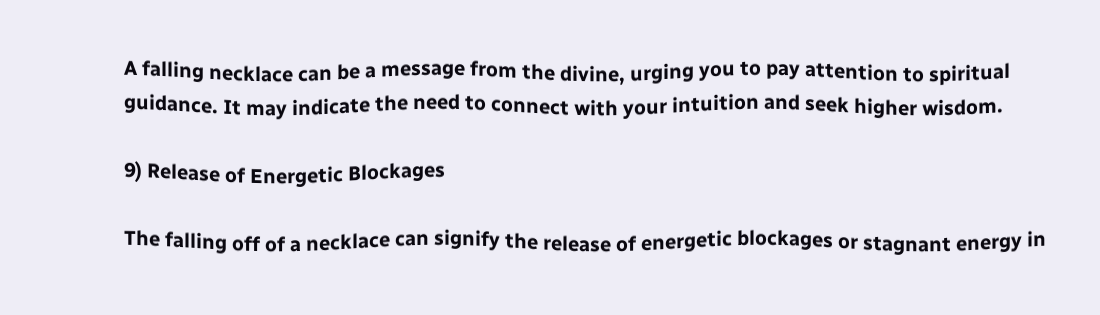A falling necklace can be a message from the divine, urging you to pay attention to spiritual guidance. It may indicate the need to connect with your intuition and seek higher wisdom.

9) Release of Energetic Blockages

The falling off of a necklace can signify the release of energetic blockages or stagnant energy in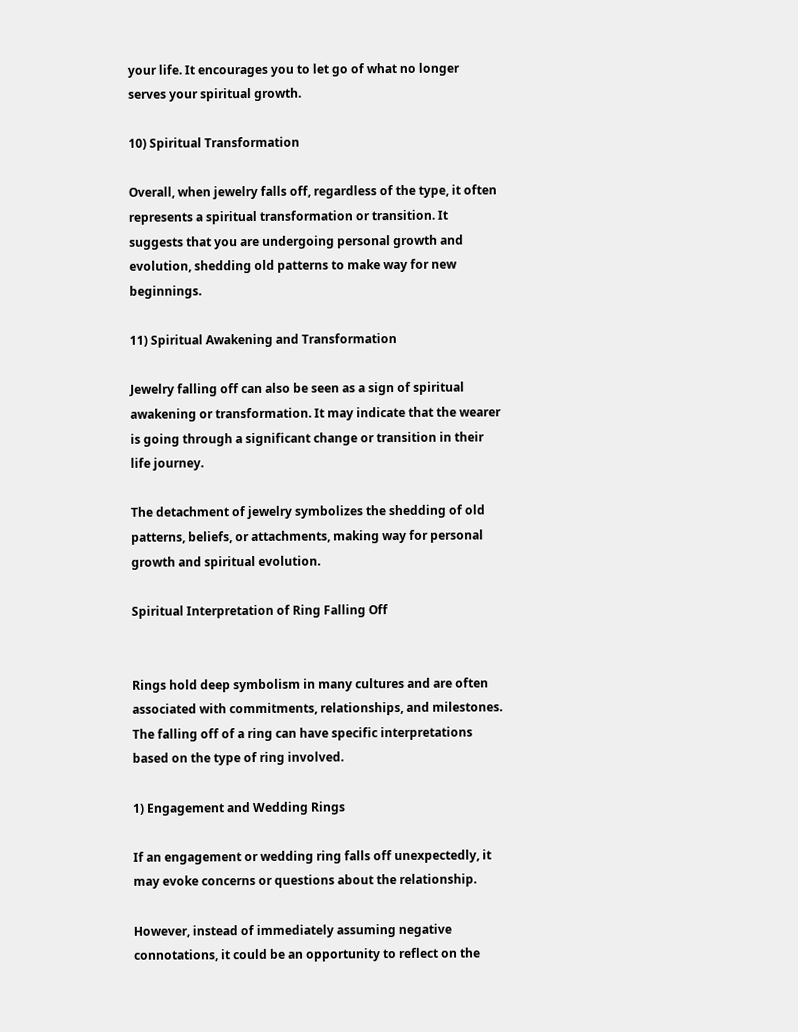your life. It encourages you to let go of what no longer serves your spiritual growth.

10) Spiritual Transformation

Overall, when jewelry falls off, regardless of the type, it often represents a spiritual transformation or transition. It suggests that you are undergoing personal growth and evolution, shedding old patterns to make way for new beginnings.

11) Spiritual Awakening and Transformation

Jewelry falling off can also be seen as a sign of spiritual awakening or transformation. It may indicate that the wearer is going through a significant change or transition in their life journey.

The detachment of jewelry symbolizes the shedding of old patterns, beliefs, or attachments, making way for personal growth and spiritual evolution.

Spiritual Interpretation of Ring Falling Off


Rings hold deep symbolism in many cultures and are often associated with commitments, relationships, and milestones. The falling off of a ring can have specific interpretations based on the type of ring involved.

1) Engagement and Wedding Rings

If an engagement or wedding ring falls off unexpectedly, it may evoke concerns or questions about the relationship.

However, instead of immediately assuming negative connotations, it could be an opportunity to reflect on the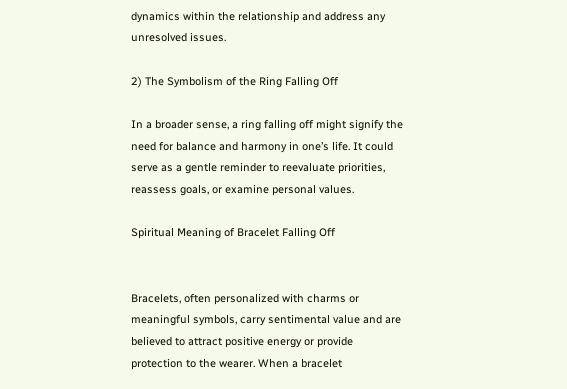dynamics within the relationship and address any unresolved issues.

2) The Symbolism of the Ring Falling Off

In a broader sense, a ring falling off might signify the need for balance and harmony in one’s life. It could serve as a gentle reminder to reevaluate priorities, reassess goals, or examine personal values.

Spiritual Meaning of Bracelet Falling Off


Bracelets, often personalized with charms or meaningful symbols, carry sentimental value and are believed to attract positive energy or provide protection to the wearer. When a bracelet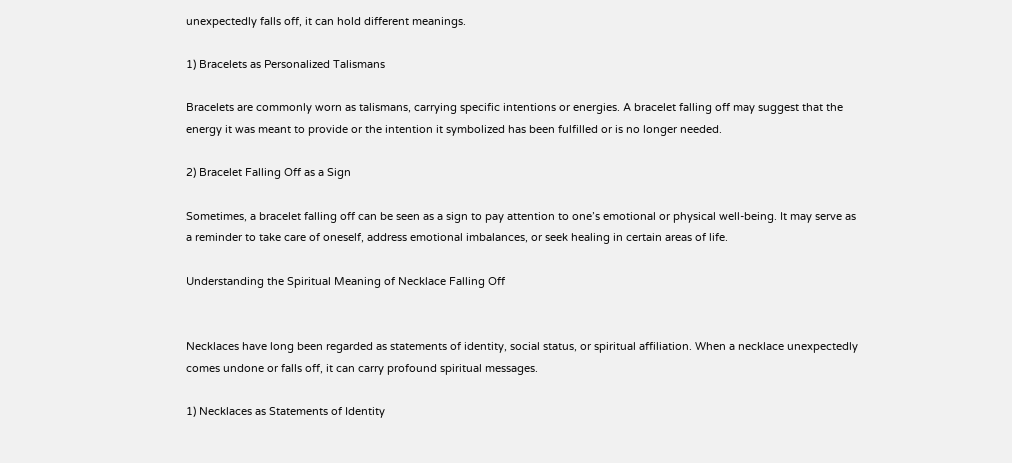unexpectedly falls off, it can hold different meanings.

1) Bracelets as Personalized Talismans

Bracelets are commonly worn as talismans, carrying specific intentions or energies. A bracelet falling off may suggest that the energy it was meant to provide or the intention it symbolized has been fulfilled or is no longer needed.

2) Bracelet Falling Off as a Sign

Sometimes, a bracelet falling off can be seen as a sign to pay attention to one’s emotional or physical well-being. It may serve as a reminder to take care of oneself, address emotional imbalances, or seek healing in certain areas of life.

Understanding the Spiritual Meaning of Necklace Falling Off


Necklaces have long been regarded as statements of identity, social status, or spiritual affiliation. When a necklace unexpectedly comes undone or falls off, it can carry profound spiritual messages.

1) Necklaces as Statements of Identity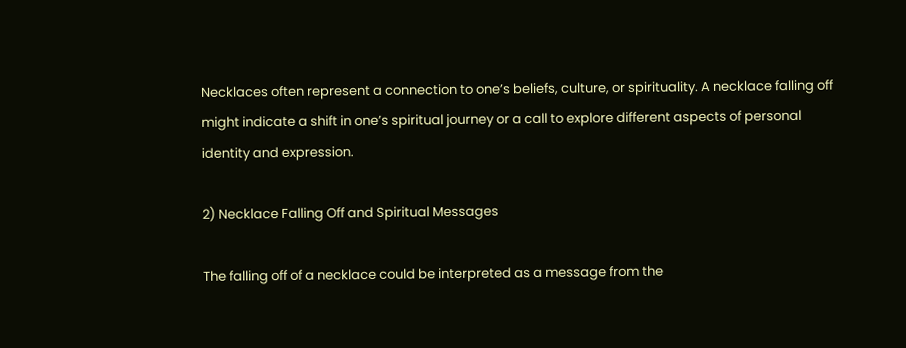Necklaces often represent a connection to one’s beliefs, culture, or spirituality. A necklace falling off might indicate a shift in one’s spiritual journey or a call to explore different aspects of personal identity and expression.

2) Necklace Falling Off and Spiritual Messages

The falling off of a necklace could be interpreted as a message from the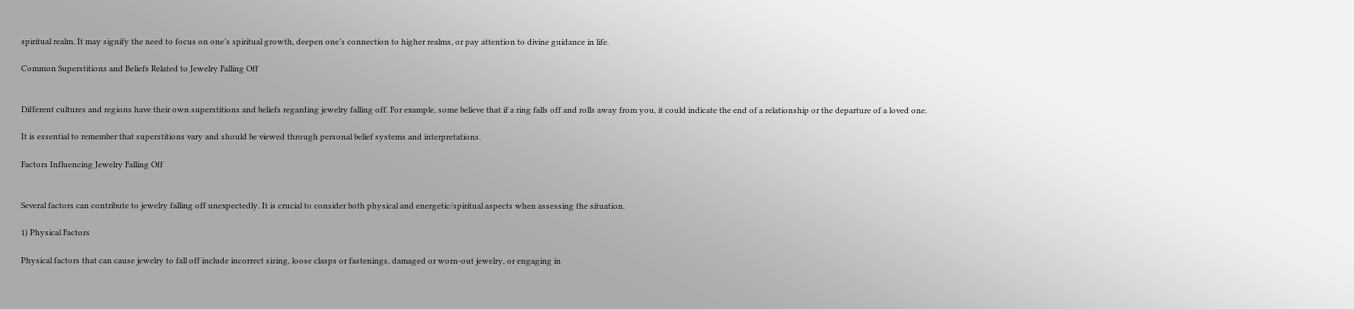spiritual realm. It may signify the need to focus on one’s spiritual growth, deepen one’s connection to higher realms, or pay attention to divine guidance in life.

Common Superstitions and Beliefs Related to Jewelry Falling Off


Different cultures and regions have their own superstitions and beliefs regarding jewelry falling off. For example, some believe that if a ring falls off and rolls away from you, it could indicate the end of a relationship or the departure of a loved one.

It is essential to remember that superstitions vary and should be viewed through personal belief systems and interpretations.

Factors Influencing Jewelry Falling Off


Several factors can contribute to jewelry falling off unexpectedly. It is crucial to consider both physical and energetic/spiritual aspects when assessing the situation.

1) Physical Factors

Physical factors that can cause jewelry to fall off include incorrect sizing, loose clasps or fastenings, damaged or worn-out jewelry, or engaging in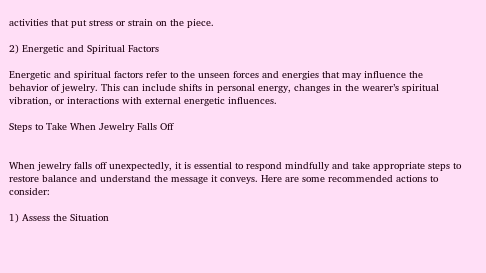activities that put stress or strain on the piece.

2) Energetic and Spiritual Factors

Energetic and spiritual factors refer to the unseen forces and energies that may influence the behavior of jewelry. This can include shifts in personal energy, changes in the wearer’s spiritual vibration, or interactions with external energetic influences.

Steps to Take When Jewelry Falls Off


When jewelry falls off unexpectedly, it is essential to respond mindfully and take appropriate steps to restore balance and understand the message it conveys. Here are some recommended actions to consider:

1) Assess the Situation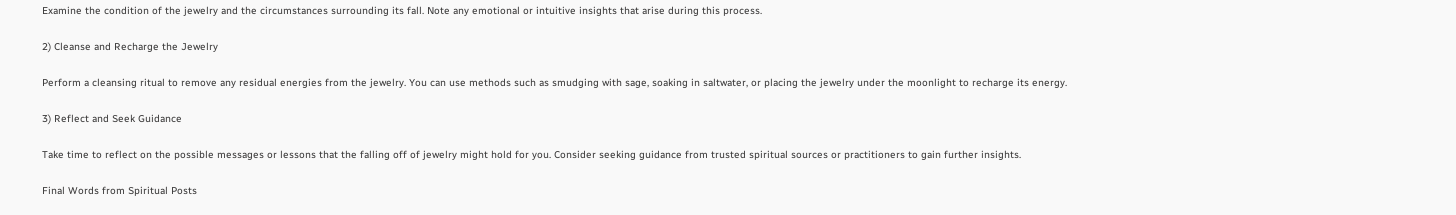Examine the condition of the jewelry and the circumstances surrounding its fall. Note any emotional or intuitive insights that arise during this process.

2) Cleanse and Recharge the Jewelry

Perform a cleansing ritual to remove any residual energies from the jewelry. You can use methods such as smudging with sage, soaking in saltwater, or placing the jewelry under the moonlight to recharge its energy.

3) Reflect and Seek Guidance

Take time to reflect on the possible messages or lessons that the falling off of jewelry might hold for you. Consider seeking guidance from trusted spiritual sources or practitioners to gain further insights.

Final Words from Spiritual Posts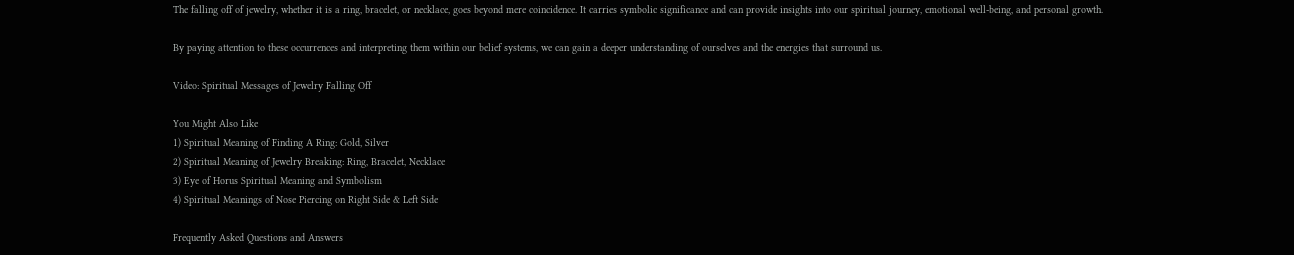The falling off of jewelry, whether it is a ring, bracelet, or necklace, goes beyond mere coincidence. It carries symbolic significance and can provide insights into our spiritual journey, emotional well-being, and personal growth.

By paying attention to these occurrences and interpreting them within our belief systems, we can gain a deeper understanding of ourselves and the energies that surround us.

Video: Spiritual Messages of Jewelry Falling Off

You Might Also Like
1) Spiritual Meaning of Finding A Ring: Gold, Silver
2) Spiritual Meaning of Jewelry Breaking: Ring, Bracelet, Necklace
3) Eye of Horus Spiritual Meaning and Symbolism
4) Spiritual Meanings of Nose Piercing on Right Side & Left Side

Frequently Asked Questions and Answers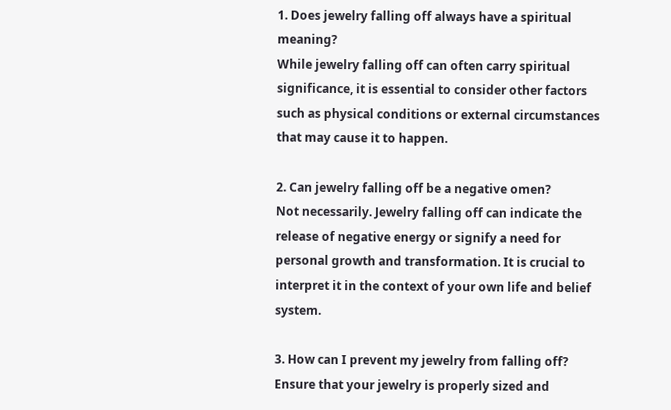1. Does jewelry falling off always have a spiritual meaning?
While jewelry falling off can often carry spiritual significance, it is essential to consider other factors such as physical conditions or external circumstances that may cause it to happen.

2. Can jewelry falling off be a negative omen?
Not necessarily. Jewelry falling off can indicate the release of negative energy or signify a need for personal growth and transformation. It is crucial to interpret it in the context of your own life and belief system.

3. How can I prevent my jewelry from falling off?
Ensure that your jewelry is properly sized and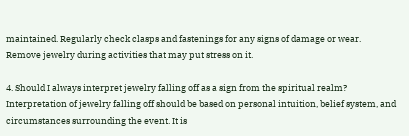maintained. Regularly check clasps and fastenings for any signs of damage or wear. Remove jewelry during activities that may put stress on it.

4. Should I always interpret jewelry falling off as a sign from the spiritual realm?
Interpretation of jewelry falling off should be based on personal intuition, belief system, and circumstances surrounding the event. It is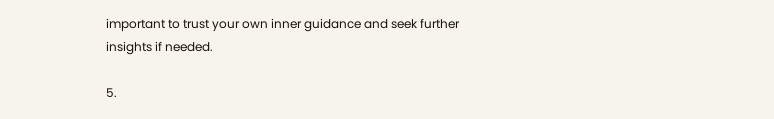important to trust your own inner guidance and seek further insights if needed.

5.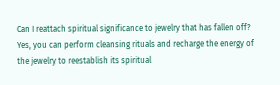Can I reattach spiritual significance to jewelry that has fallen off?
Yes, you can perform cleansing rituals and recharge the energy of the jewelry to reestablish its spiritual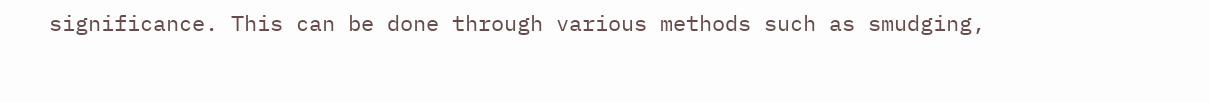significance. This can be done through various methods such as smudging,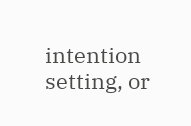intention setting, or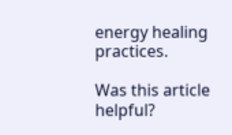energy healing practices.

Was this article helpful?